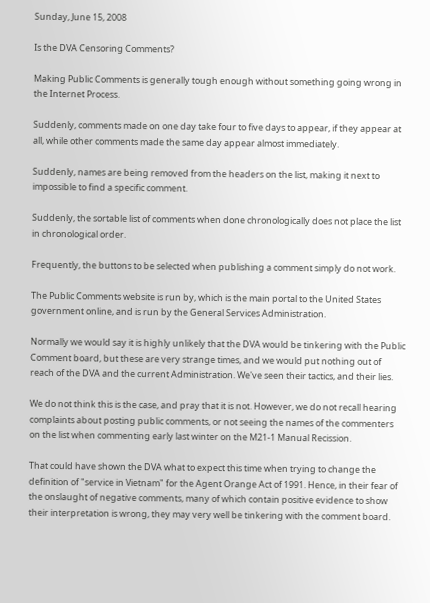Sunday, June 15, 2008

Is the DVA Censoring Comments?

Making Public Comments is generally tough enough without something going wrong in the Internet Process.

Suddenly, comments made on one day take four to five days to appear, if they appear at all, while other comments made the same day appear almost immediately.

Suddenly, names are being removed from the headers on the list, making it next to impossible to find a specific comment.

Suddenly, the sortable list of comments when done chronologically does not place the list in chronological order.

Frequently, the buttons to be selected when publishing a comment simply do not work.

The Public Comments website is run by, which is the main portal to the United States government online, and is run by the General Services Administration.

Normally we would say it is highly unlikely that the DVA would be tinkering with the Public Comment board, but these are very strange times, and we would put nothing out of reach of the DVA and the current Administration. We've seen their tactics, and their lies.

We do not think this is the case, and pray that it is not. However, we do not recall hearing complaints about posting public comments, or not seeing the names of the commenters on the list when commenting early last winter on the M21-1 Manual Recission.

That could have shown the DVA what to expect this time when trying to change the definition of "service in Vietnam" for the Agent Orange Act of 1991. Hence, in their fear of the onslaught of negative comments, many of which contain positive evidence to show their interpretation is wrong, they may very well be tinkering with the comment board.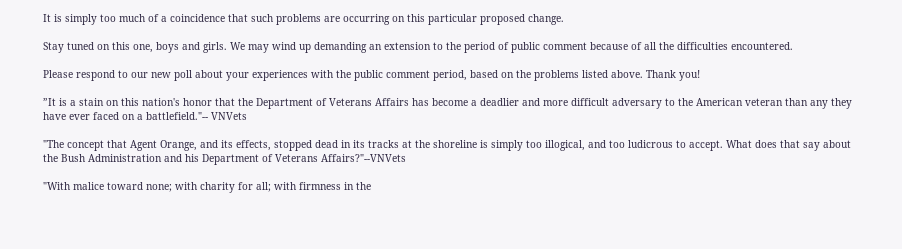It is simply too much of a coincidence that such problems are occurring on this particular proposed change.

Stay tuned on this one, boys and girls. We may wind up demanding an extension to the period of public comment because of all the difficulties encountered.

Please respond to our new poll about your experiences with the public comment period, based on the problems listed above. Thank you!

”It is a stain on this nation's honor that the Department of Veterans Affairs has become a deadlier and more difficult adversary to the American veteran than any they have ever faced on a battlefield."-- VNVets

"The concept that Agent Orange, and its effects, stopped dead in its tracks at the shoreline is simply too illogical, and too ludicrous to accept. What does that say about the Bush Administration and his Department of Veterans Affairs?"--VNVets

"With malice toward none; with charity for all; with firmness in the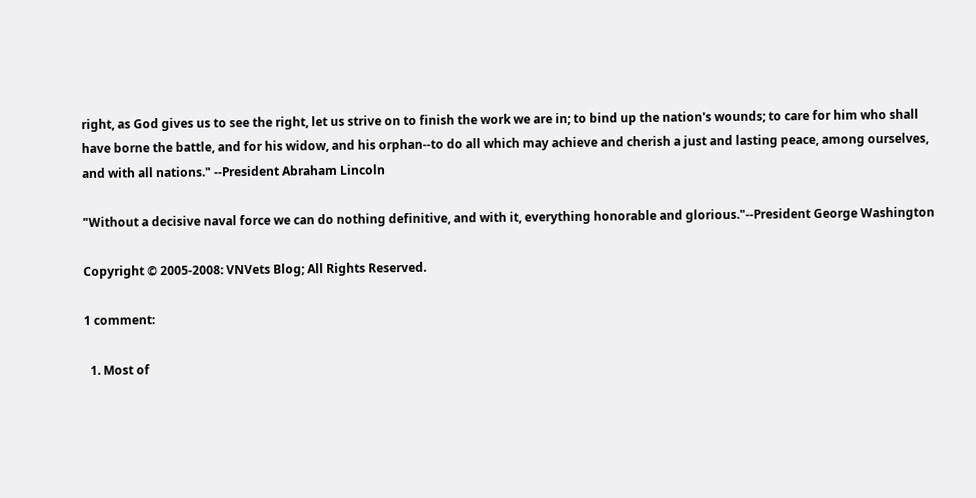right, as God gives us to see the right, let us strive on to finish the work we are in; to bind up the nation's wounds; to care for him who shall have borne the battle, and for his widow, and his orphan--to do all which may achieve and cherish a just and lasting peace, among ourselves, and with all nations." --President Abraham Lincoln

"Without a decisive naval force we can do nothing definitive, and with it, everything honorable and glorious."--President George Washington

Copyright © 2005-2008: VNVets Blog; All Rights Reserved.

1 comment:

  1. Most of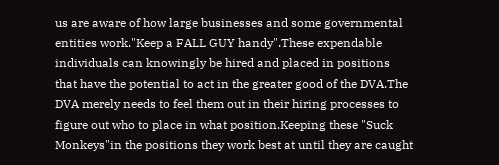us are aware of how large businesses and some governmental entities work."Keep a FALL GUY handy".These expendable individuals can knowingly be hired and placed in positions that have the potential to act in the greater good of the DVA.The DVA merely needs to feel them out in their hiring processes to figure out who to place in what position.Keeping these "Suck Monkeys"in the positions they work best at until they are caught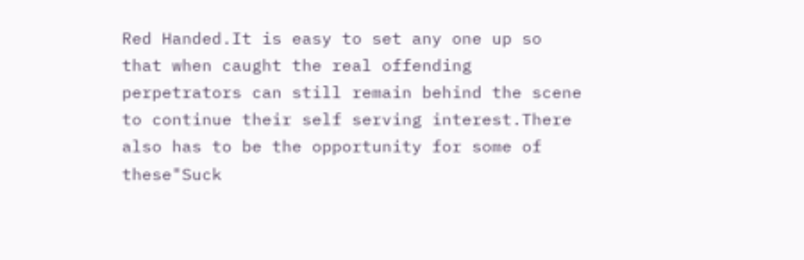Red Handed.It is easy to set any one up so that when caught the real offending perpetrators can still remain behind the scene to continue their self serving interest.There also has to be the opportunity for some of these"Suck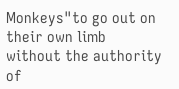Monkeys"to go out on their own limb without the authority of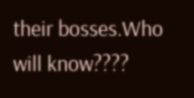their bosses.Who will know????